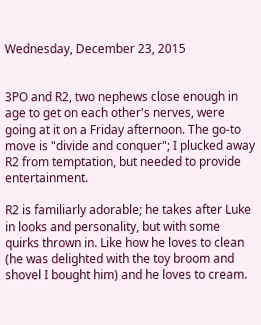Wednesday, December 23, 2015


3PO and R2, two nephews close enough in age to get on each other's nerves, were going at it on a Friday afternoon. The go-to move is "divide and conquer"; I plucked away R2 from temptation, but needed to provide entertainment.

R2 is familiarly adorable; he takes after Luke in looks and personality, but with some quirks thrown in. Like how he loves to clean (he was delighted with the toy broom and shovel I bought him) and he loves to cream.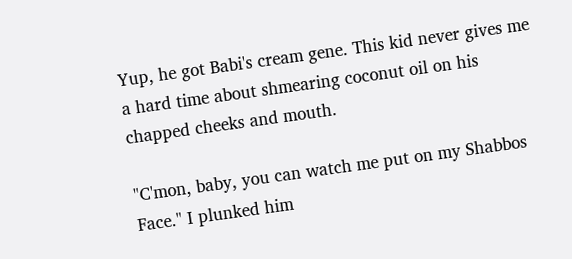Yup, he got Babi's cream gene. This kid never gives me a hard time about shmearing coconut oil on his chapped cheeks and mouth.

"C'mon, baby, you can watch me put on my Shabbos Face." I plunked him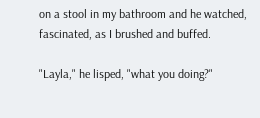on a stool in my bathroom and he watched, fascinated, as I brushed and buffed.

"Layla," he lisped, "what you doing?"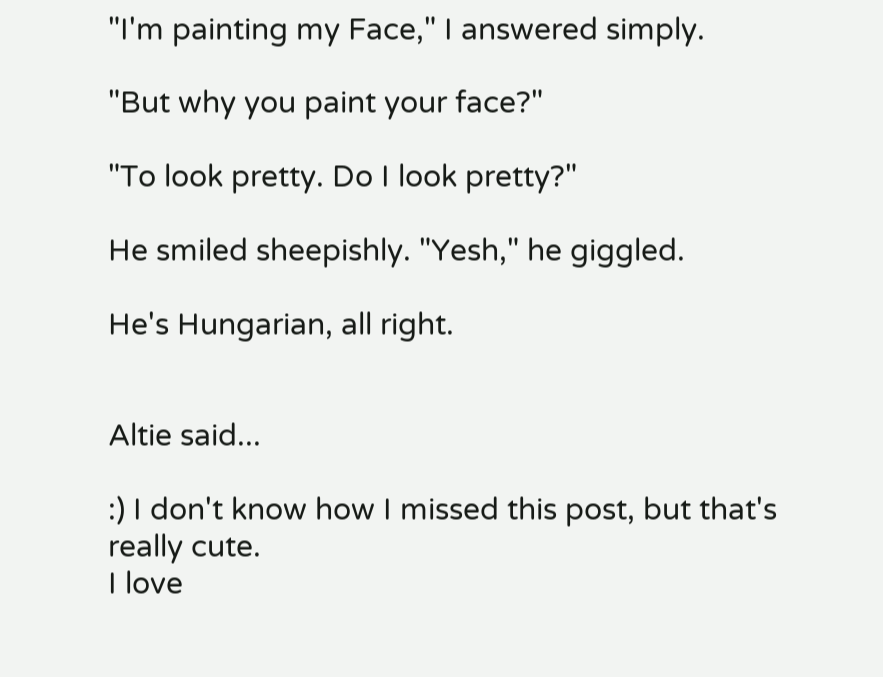"I'm painting my Face," I answered simply.

"But why you paint your face?"

"To look pretty. Do I look pretty?"

He smiled sheepishly. "Yesh," he giggled.

He's Hungarian, all right.


Altie said...

:) I don't know how I missed this post, but that's really cute.
I love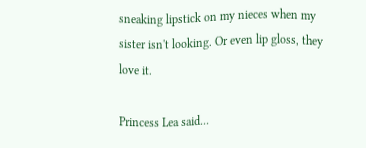sneaking lipstick on my nieces when my sister isn't looking. Or even lip gloss, they love it.

Princess Lea said...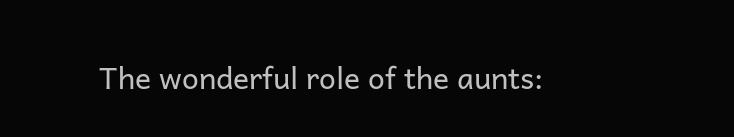The wonderful role of the aunts: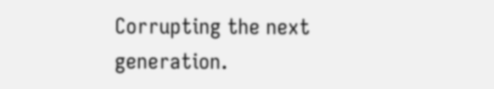Corrupting the next generation.